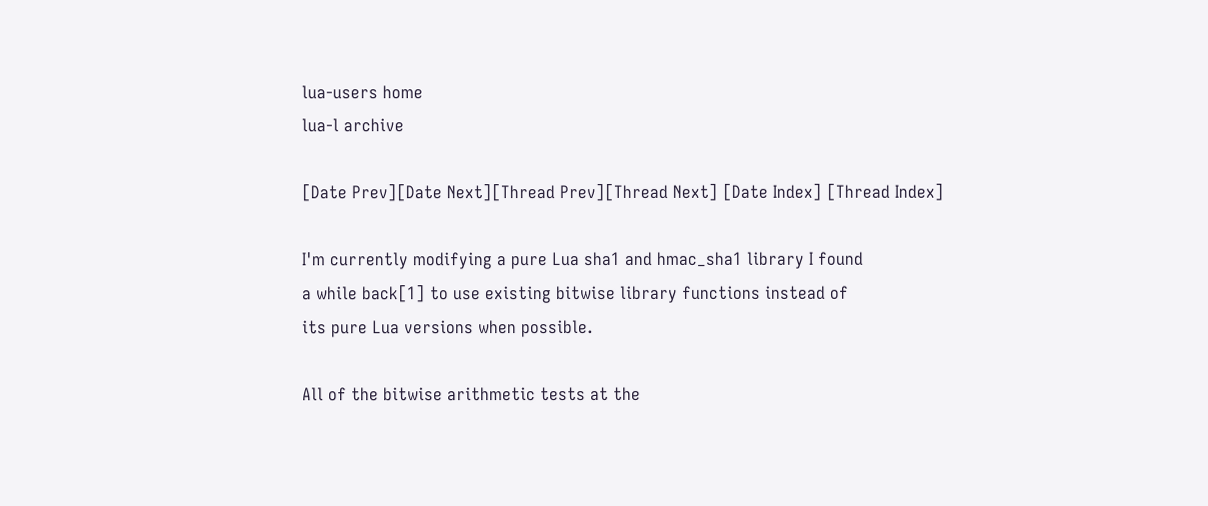lua-users home
lua-l archive

[Date Prev][Date Next][Thread Prev][Thread Next] [Date Index] [Thread Index]

I'm currently modifying a pure Lua sha1 and hmac_sha1 library I found
a while back[1] to use existing bitwise library functions instead of
its pure Lua versions when possible.

All of the bitwise arithmetic tests at the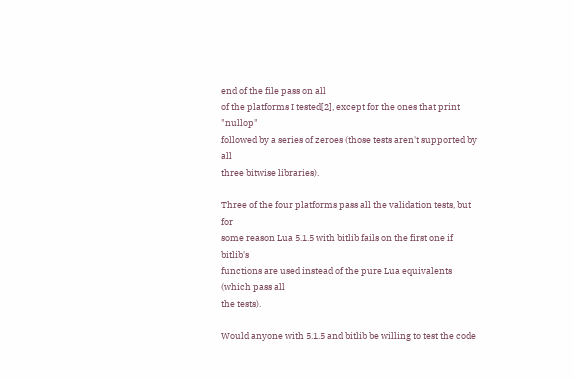end of the file pass on all
of the platforms I tested[2], except for the ones that print "nullop"
followed by a series of zeroes (those tests aren't supported by all
three bitwise libraries).

Three of the four platforms pass all the validation tests, but for
some reason Lua 5.1.5 with bitlib fails on the first one if bitlib's
functions are used instead of the pure Lua equivalents (which pass all
the tests).

Would anyone with 5.1.5 and bitlib be willing to test the code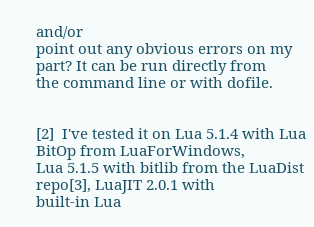and/or
point out any obvious errors on my part? It can be run directly from
the command line or with dofile.


[2]  I've tested it on Lua 5.1.4 with Lua BitOp from LuaForWindows,
Lua 5.1.5 with bitlib from the LuaDist repo[3], LuaJIT 2.0.1 with
built-in Lua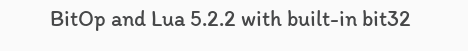BitOp and Lua 5.2.2 with built-in bit32